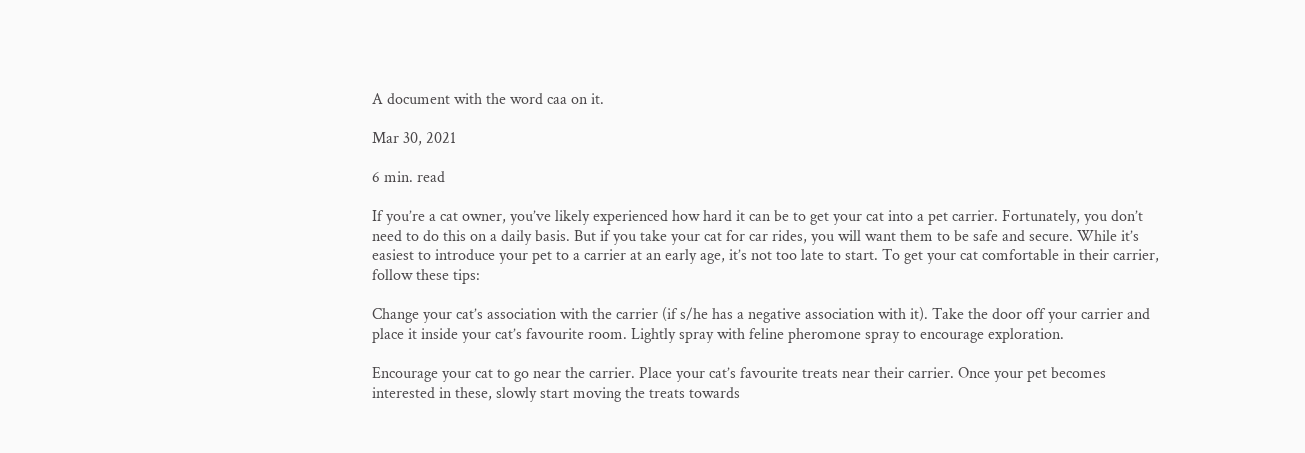A document with the word caa on it.

Mar 30, 2021

6 min. read

If you’re a cat owner, you’ve likely experienced how hard it can be to get your cat into a pet carrier. Fortunately, you don’t need to do this on a daily basis. But if you take your cat for car rides, you will want them to be safe and secure. While it’s easiest to introduce your pet to a carrier at an early age, it’s not too late to start. To get your cat comfortable in their carrier,  follow these tips:

Change your cat’s association with the carrier (if s/he has a negative association with it). Take the door off your carrier and place it inside your cat’s favourite room. Lightly spray with feline pheromone spray to encourage exploration.

Encourage your cat to go near the carrier. Place your cat’s favourite treats near their carrier. Once your pet becomes interested in these, slowly start moving the treats towards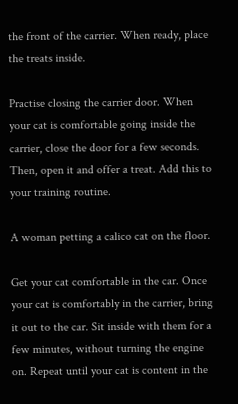the front of the carrier. When ready, place the treats inside.

Practise closing the carrier door. When your cat is comfortable going inside the carrier, close the door for a few seconds. Then, open it and offer a treat. Add this to your training routine.

A woman petting a calico cat on the floor.

Get your cat comfortable in the car. Once your cat is comfortably in the carrier, bring it out to the car. Sit inside with them for a few minutes, without turning the engine on. Repeat until your cat is content in the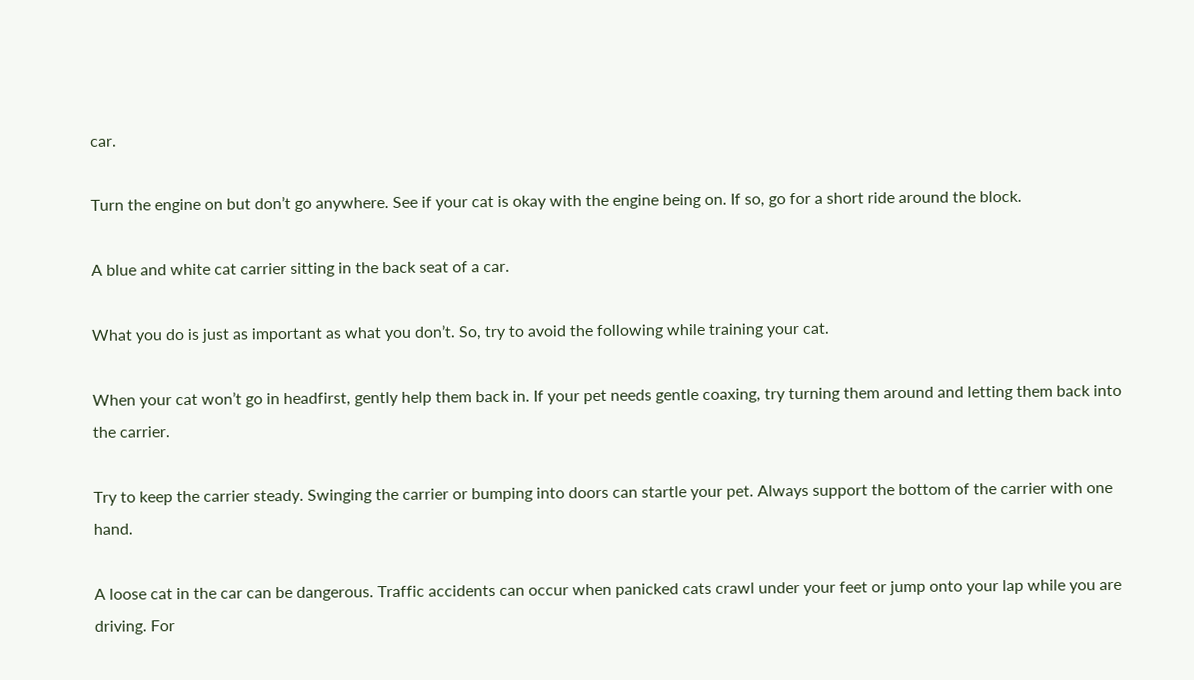car.

Turn the engine on but don’t go anywhere. See if your cat is okay with the engine being on. If so, go for a short ride around the block.

A blue and white cat carrier sitting in the back seat of a car.

What you do is just as important as what you don’t. So, try to avoid the following while training your cat.

When your cat won’t go in headfirst, gently help them back in. If your pet needs gentle coaxing, try turning them around and letting them back into the carrier.

Try to keep the carrier steady. Swinging the carrier or bumping into doors can startle your pet. Always support the bottom of the carrier with one hand.

A loose cat in the car can be dangerous. Traffic accidents can occur when panicked cats crawl under your feet or jump onto your lap while you are driving. For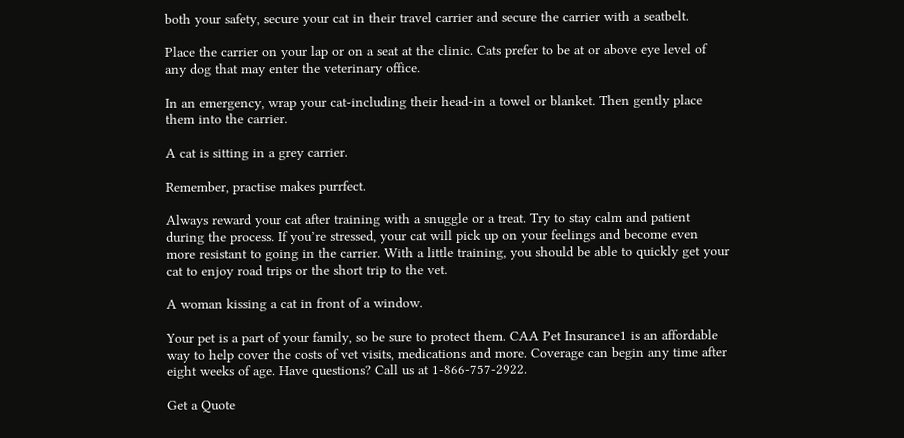both your safety, secure your cat in their travel carrier and secure the carrier with a seatbelt.

Place the carrier on your lap or on a seat at the clinic. Cats prefer to be at or above eye level of any dog that may enter the veterinary office.

In an emergency, wrap your cat-including their head-in a towel or blanket. Then gently place them into the carrier.

A cat is sitting in a grey carrier.

Remember, practise makes purrfect.

Always reward your cat after training with a snuggle or a treat. Try to stay calm and patient during the process. If you’re stressed, your cat will pick up on your feelings and become even more resistant to going in the carrier. With a little training, you should be able to quickly get your cat to enjoy road trips or the short trip to the vet.

A woman kissing a cat in front of a window.

Your pet is a part of your family, so be sure to protect them. CAA Pet Insurance1 is an affordable way to help cover the costs of vet visits, medications and more. Coverage can begin any time after eight weeks of age. Have questions? Call us at 1-866-757-2922.

Get a Quote